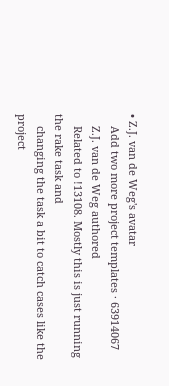• Z.J. van de Weg's avatar
    Add two more project templates · 63914067
    Z.J. van de Weg authored
    Related to !13108. Mostly this is just running the rake task and
    changing the task a bit to catch cases like the project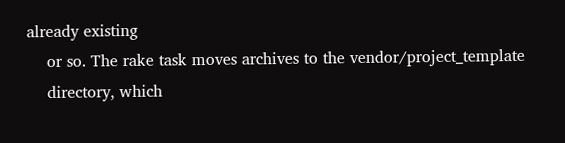already existing
    or so. The rake task moves archives to the vendor/project_template
    directory, which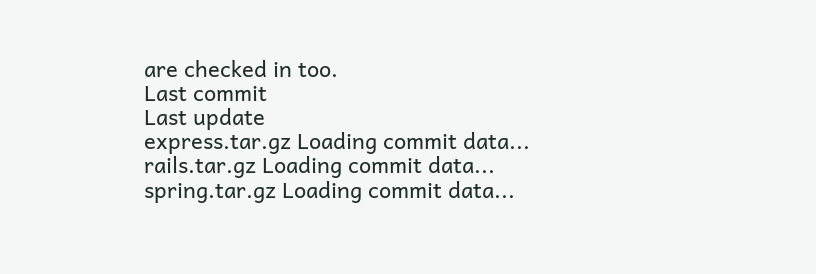are checked in too.
Last commit
Last update
express.tar.gz Loading commit data...
rails.tar.gz Loading commit data...
spring.tar.gz Loading commit data...